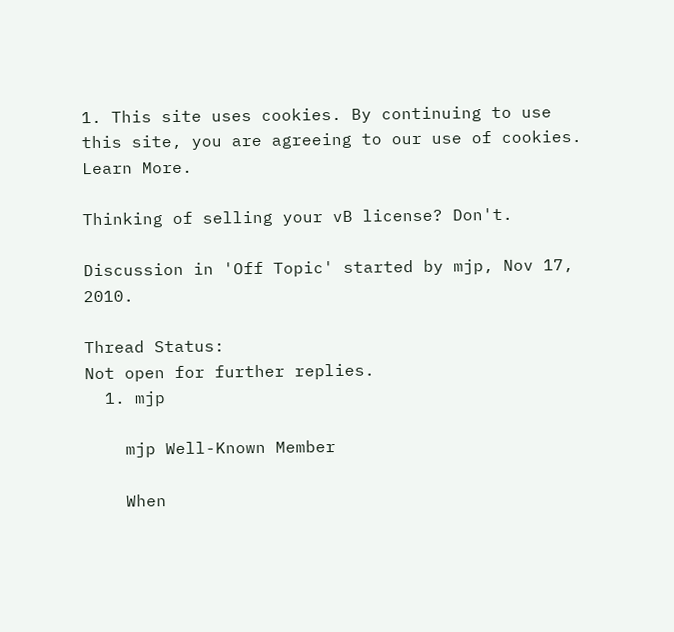1. This site uses cookies. By continuing to use this site, you are agreeing to our use of cookies. Learn More.

Thinking of selling your vB license? Don't.

Discussion in 'Off Topic' started by mjp, Nov 17, 2010.

Thread Status:
Not open for further replies.
  1. mjp

    mjp Well-Known Member

    When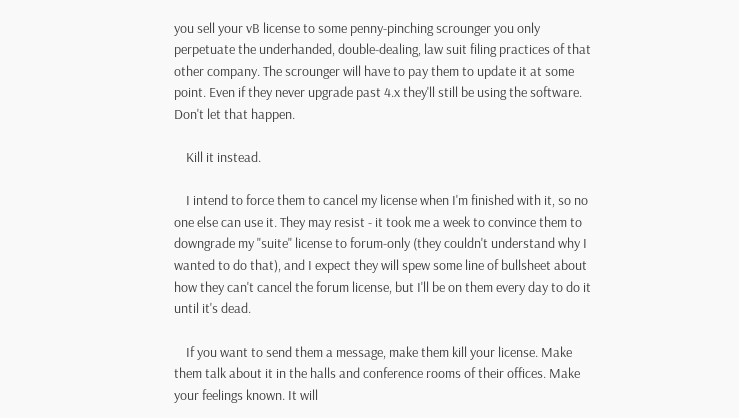you sell your vB license to some penny-pinching scrounger you only perpetuate the underhanded, double-dealing, law suit filing practices of that other company. The scrounger will have to pay them to update it at some point. Even if they never upgrade past 4.x they'll still be using the software. Don't let that happen.

    Kill it instead.

    I intend to force them to cancel my license when I'm finished with it, so no one else can use it. They may resist - it took me a week to convince them to downgrade my "suite" license to forum-only (they couldn't understand why I wanted to do that), and I expect they will spew some line of bullsheet about how they can't cancel the forum license, but I'll be on them every day to do it until it's dead.

    If you want to send them a message, make them kill your license. Make them talk about it in the halls and conference rooms of their offices. Make your feelings known. It will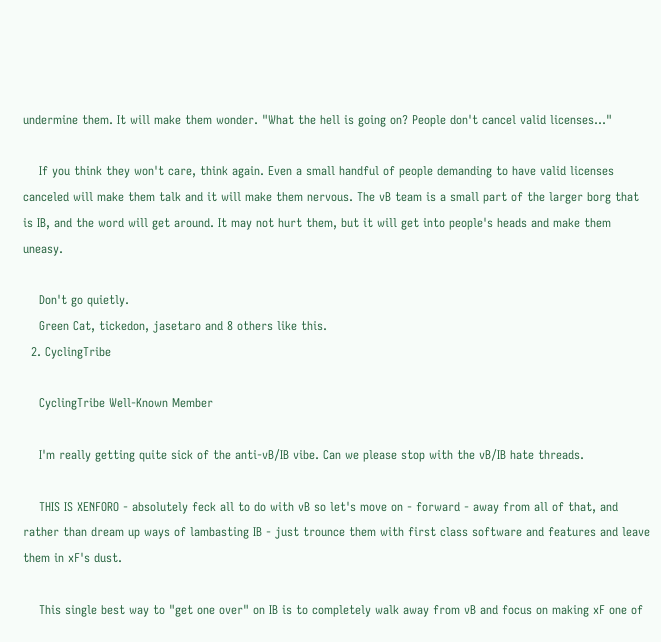undermine them. It will make them wonder. "What the hell is going on? People don't cancel valid licenses..."

    If you think they won't care, think again. Even a small handful of people demanding to have valid licenses canceled will make them talk and it will make them nervous. The vB team is a small part of the larger borg that is IB, and the word will get around. It may not hurt them, but it will get into people's heads and make them uneasy.

    Don't go quietly.
    Green Cat, tickedon, jasetaro and 8 others like this.
  2. CyclingTribe

    CyclingTribe Well-Known Member

    I'm really getting quite sick of the anti-vB/IB vibe. Can we please stop with the vB/IB hate threads.

    THIS IS XENFORO - absolutely feck all to do with vB so let's move on - forward - away from all of that, and rather than dream up ways of lambasting IB - just trounce them with first class software and features and leave them in xF's dust.

    This single best way to "get one over" on IB is to completely walk away from vB and focus on making xF one of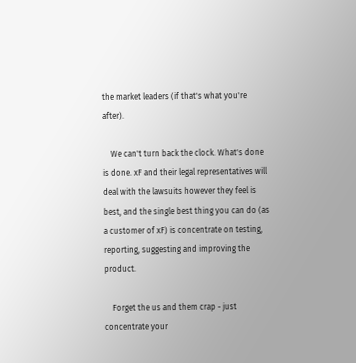the market leaders (if that's what you're after).

    We can't turn back the clock. What's done is done. xF and their legal representatives will deal with the lawsuits however they feel is best, and the single best thing you can do (as a customer of xF) is concentrate on testing, reporting, suggesting and improving the product.

    Forget the us and them crap - just concentrate your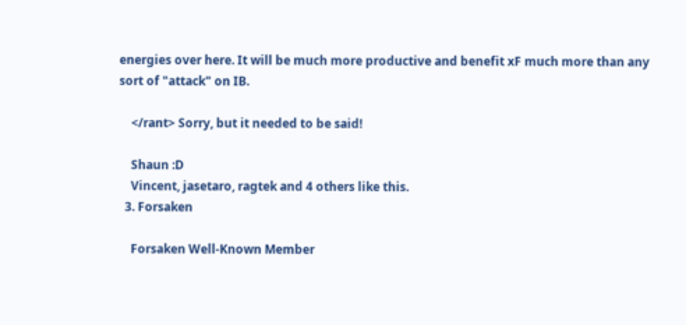energies over here. It will be much more productive and benefit xF much more than any sort of "attack" on IB.

    </rant> Sorry, but it needed to be said!

    Shaun :D
    Vincent, jasetaro, ragtek and 4 others like this.
  3. Forsaken

    Forsaken Well-Known Member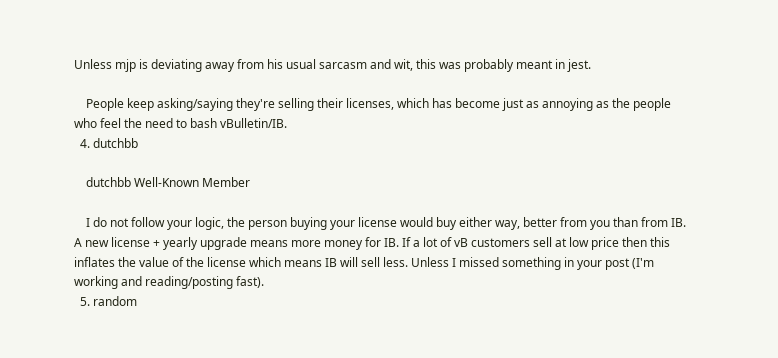Unless mjp is deviating away from his usual sarcasm and wit, this was probably meant in jest.

    People keep asking/saying they're selling their licenses, which has become just as annoying as the people who feel the need to bash vBulletin/IB.
  4. dutchbb

    dutchbb Well-Known Member

    I do not follow your logic, the person buying your license would buy either way, better from you than from IB. A new license + yearly upgrade means more money for IB. If a lot of vB customers sell at low price then this inflates the value of the license which means IB will sell less. Unless I missed something in your post (I'm working and reading/posting fast).
  5. random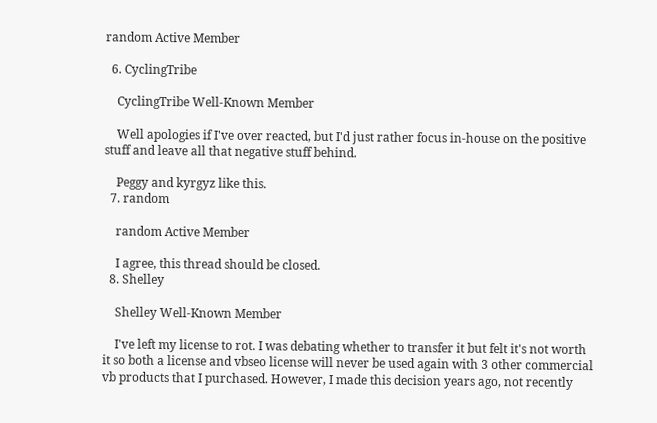random Active Member

  6. CyclingTribe

    CyclingTribe Well-Known Member

    Well apologies if I've over reacted, but I'd just rather focus in-house on the positive stuff and leave all that negative stuff behind.

    Peggy and kyrgyz like this.
  7. random

    random Active Member

    I agree, this thread should be closed.
  8. Shelley

    Shelley Well-Known Member

    I've left my license to rot. I was debating whether to transfer it but felt it's not worth it so both a license and vbseo license will never be used again with 3 other commercial vb products that I purchased. However, I made this decision years ago, not recently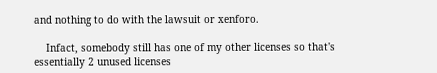and nothing to do with the lawsuit or xenforo.

    Infact, somebody still has one of my other licenses so that's essentially 2 unused licenses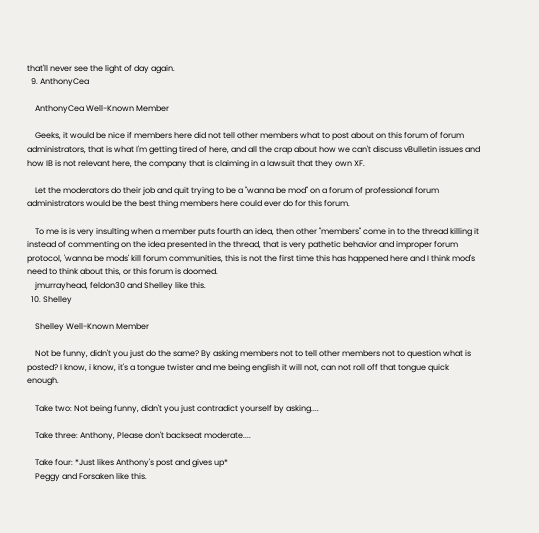that'll never see the light of day again.
  9. AnthonyCea

    AnthonyCea Well-Known Member

    Geeks, it would be nice if members here did not tell other members what to post about on this forum of forum administrators, that is what I'm getting tired of here, and all the crap about how we can't discuss vBulletin issues and how IB is not relevant here, the company that is claiming in a lawsuit that they own XF.

    Let the moderators do their job and quit trying to be a "wanna be mod" on a forum of professional forum administrators would be the best thing members here could ever do for this forum.

    To me is is very insulting when a member puts fourth an idea, then other "members" come in to the thread killing it instead of commenting on the idea presented in the thread, that is very pathetic behavior and improper forum protocol, 'wanna be mods' kill forum communities, this is not the first time this has happened here and I think mod's need to think about this, or this forum is doomed.
    jmurrayhead, feldon30 and Shelley like this.
  10. Shelley

    Shelley Well-Known Member

    Not be funny, didn't you just do the same? By asking members not to tell other members not to question what is posted? I know, i know, it's a tongue twister and me being english it will not, can not roll off that tongue quick enough.

    Take two: Not being funny, didn't you just contradict yourself by asking....

    Take three: Anthony, Please don't backseat moderate....

    Take four: *Just likes Anthony's post and gives up*
    Peggy and Forsaken like this.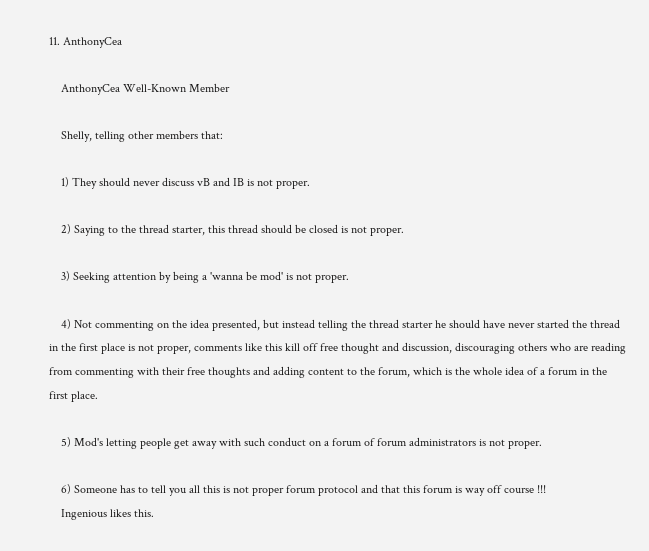11. AnthonyCea

    AnthonyCea Well-Known Member

    Shelly, telling other members that:

    1) They should never discuss vB and IB is not proper.

    2) Saying to the thread starter, this thread should be closed is not proper.

    3) Seeking attention by being a 'wanna be mod' is not proper.

    4) Not commenting on the idea presented, but instead telling the thread starter he should have never started the thread in the first place is not proper, comments like this kill off free thought and discussion, discouraging others who are reading from commenting with their free thoughts and adding content to the forum, which is the whole idea of a forum in the first place.

    5) Mod's letting people get away with such conduct on a forum of forum administrators is not proper.

    6) Someone has to tell you all this is not proper forum protocol and that this forum is way off course !!!
    Ingenious likes this.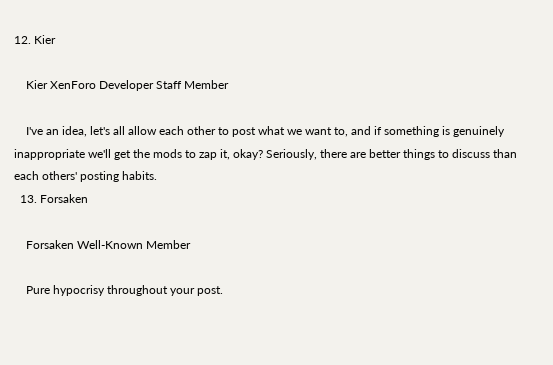12. Kier

    Kier XenForo Developer Staff Member

    I've an idea, let's all allow each other to post what we want to, and if something is genuinely inappropriate we'll get the mods to zap it, okay? Seriously, there are better things to discuss than each others' posting habits.
  13. Forsaken

    Forsaken Well-Known Member

    Pure hypocrisy throughout your post.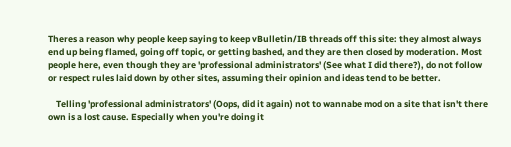Theres a reason why people keep saying to keep vBulletin/IB threads off this site: they almost always end up being flamed, going off topic, or getting bashed, and they are then closed by moderation. Most people here, even though they are 'professional administrators' (See what I did there?), do not follow or respect rules laid down by other sites, assuming their opinion and ideas tend to be better.

    Telling 'professional administrators' (Oops, did it again) not to wannabe mod on a site that isn't there own is a lost cause. Especially when you're doing it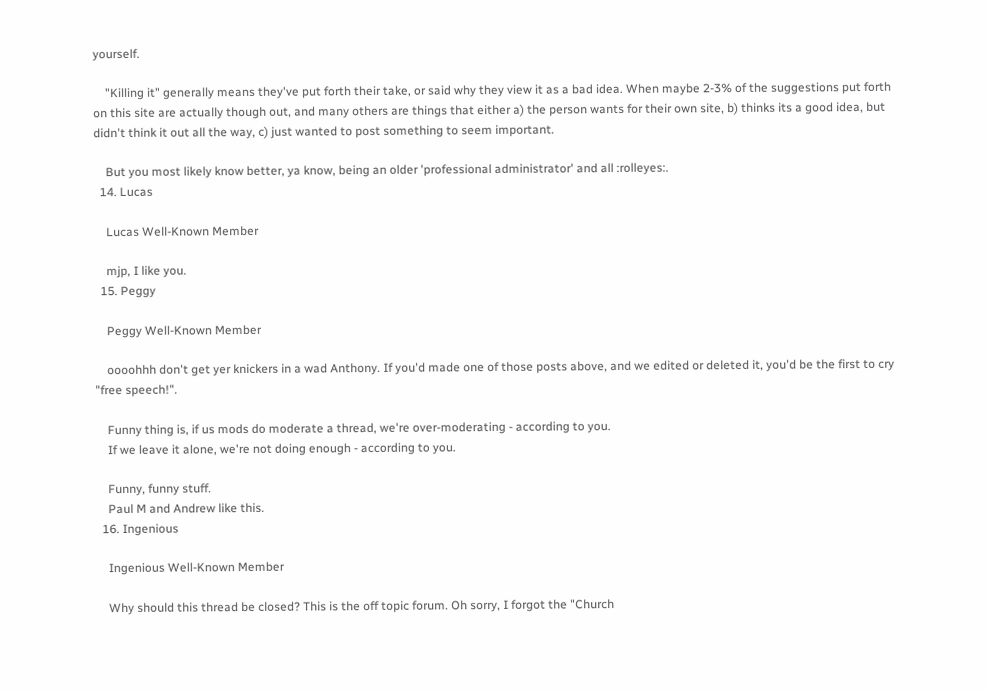yourself.

    "Killing it" generally means they've put forth their take, or said why they view it as a bad idea. When maybe 2-3% of the suggestions put forth on this site are actually though out, and many others are things that either a) the person wants for their own site, b) thinks its a good idea, but didn't think it out all the way, c) just wanted to post something to seem important.

    But you most likely know better, ya know, being an older 'professional administrator' and all :rolleyes:.
  14. Lucas

    Lucas Well-Known Member

    mjp, I like you.
  15. Peggy

    Peggy Well-Known Member

    oooohhh don't get yer knickers in a wad Anthony. If you'd made one of those posts above, and we edited or deleted it, you'd be the first to cry "free speech!".

    Funny thing is, if us mods do moderate a thread, we're over-moderating - according to you.
    If we leave it alone, we're not doing enough - according to you.

    Funny, funny stuff.
    Paul M and Andrew like this.
  16. Ingenious

    Ingenious Well-Known Member

    Why should this thread be closed? This is the off topic forum. Oh sorry, I forgot the "Church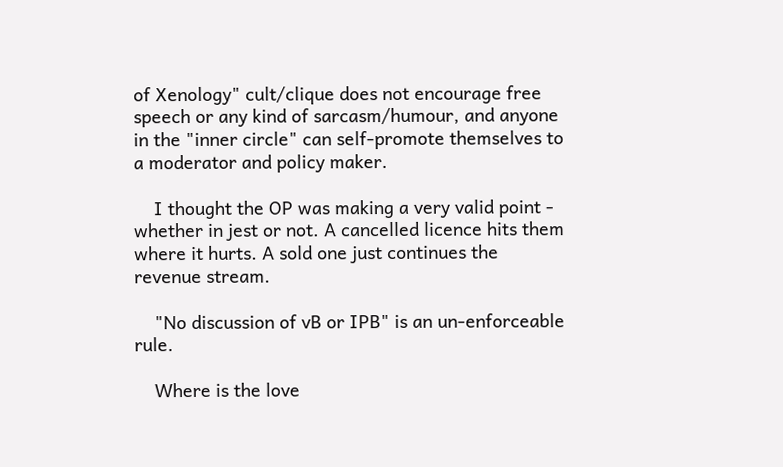of Xenology" cult/clique does not encourage free speech or any kind of sarcasm/humour, and anyone in the "inner circle" can self-promote themselves to a moderator and policy maker.

    I thought the OP was making a very valid point - whether in jest or not. A cancelled licence hits them where it hurts. A sold one just continues the revenue stream.

    "No discussion of vB or IPB" is an un-enforceable rule.

    Where is the love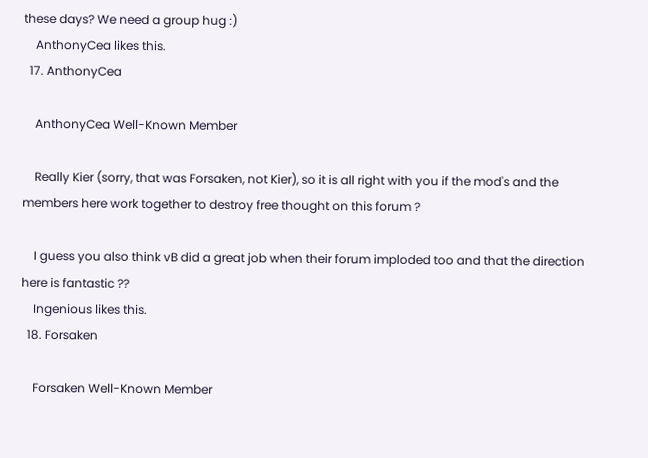these days? We need a group hug :)
    AnthonyCea likes this.
  17. AnthonyCea

    AnthonyCea Well-Known Member

    Really Kier (sorry, that was Forsaken, not Kier), so it is all right with you if the mod's and the members here work together to destroy free thought on this forum ?

    I guess you also think vB did a great job when their forum imploded too and that the direction here is fantastic ??
    Ingenious likes this.
  18. Forsaken

    Forsaken Well-Known Member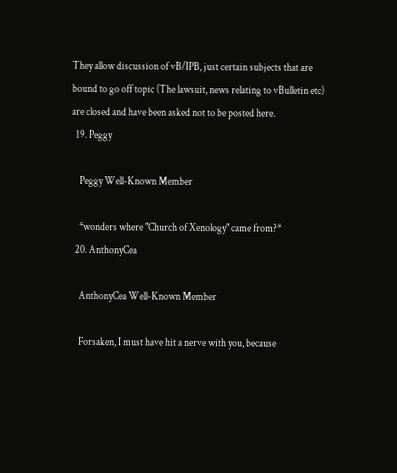They allow discussion of vB/IPB, just certain subjects that are bound to go off topic (The lawsuit, news relating to vBulletin etc) are closed and have been asked not to be posted here.
  19. Peggy

    Peggy Well-Known Member

    *wonders where "Church of Xenology" came from?*
  20. AnthonyCea

    AnthonyCea Well-Known Member

    Forsaken, I must have hit a nerve with you, because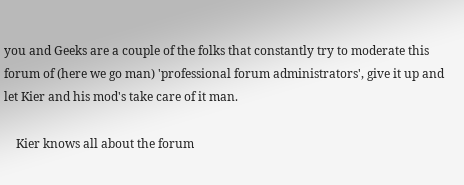you and Geeks are a couple of the folks that constantly try to moderate this forum of (here we go man) 'professional forum administrators', give it up and let Kier and his mod's take care of it man.

    Kier knows all about the forum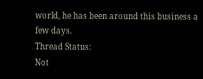world, he has been around this business a few days.
Thread Status:
Not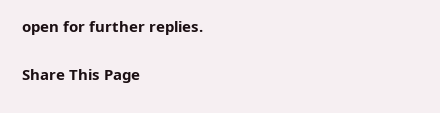open for further replies.

Share This Page